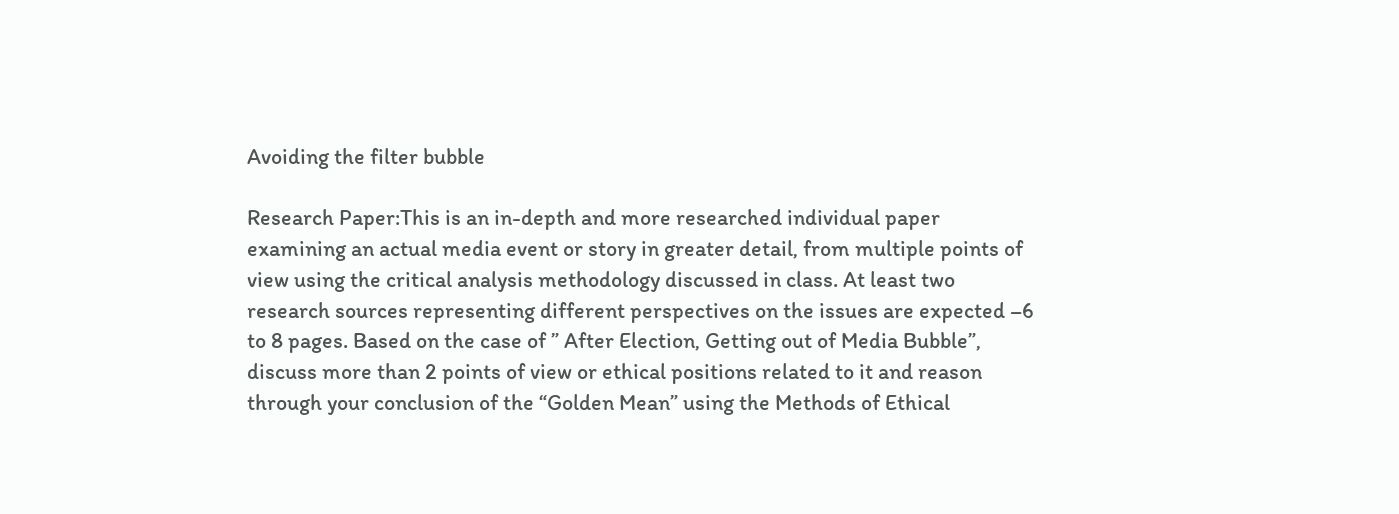Avoiding the filter bubble

Research Paper:This is an in-depth and more researched individual paper examining an actual media event or story in greater detail, from multiple points of view using the critical analysis methodology discussed in class. At least two research sources representing different perspectives on the issues are expected –6 to 8 pages. Based on the case of ” After Election, Getting out of Media Bubble”, discuss more than 2 points of view or ethical positions related to it and reason through your conclusion of the “Golden Mean” using the Methods of Ethical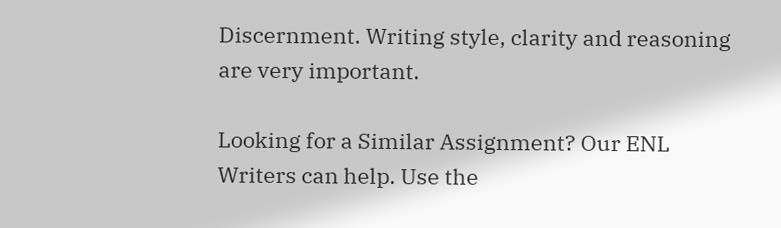Discernment. Writing style, clarity and reasoning are very important.

Looking for a Similar Assignment? Our ENL Writers can help. Use the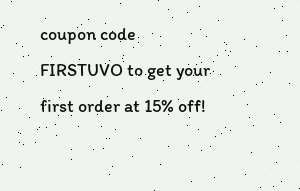coupon code FIRSTUVO to get your first order at 15% off!